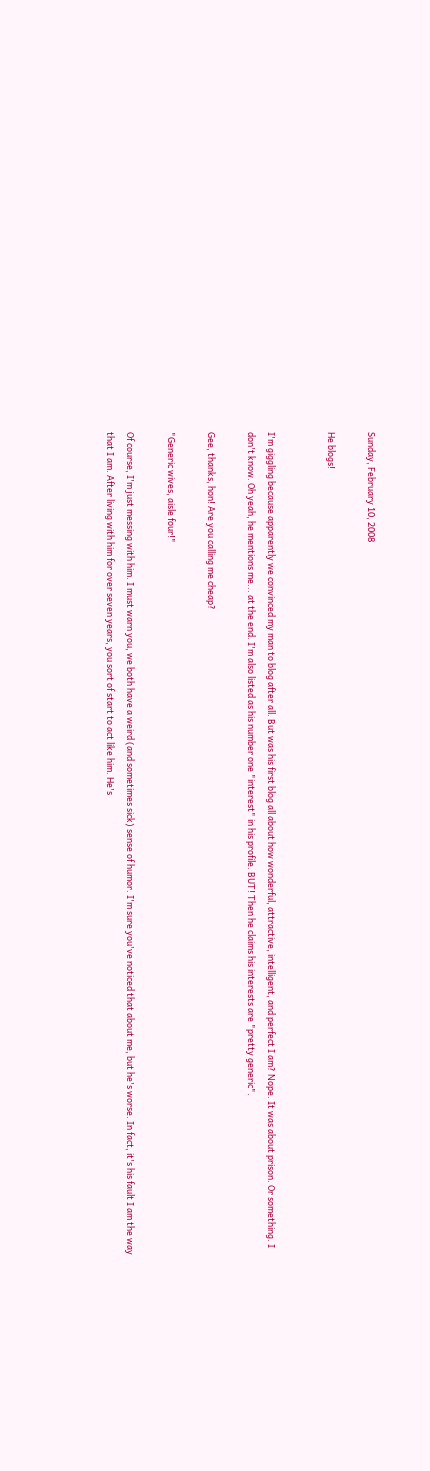Sunday, February 10, 2008

He blogs!


I'm giggling because apparently we convinced my man to blog after all. But was his first blog all about how wonderful, attractive, intelligent, and perfect I am? Nope. It was about prison. Or something. I don't know. Oh yeah, he mentions me... at the end. I'm also listed as his number one "interest" in his profile. BUT! Then he claims his interests are "pretty generic".

Gee, thanks, hon! Are you calling me cheap?

"Generic wives, aisle four!"

Of course, I'm just messing with him. I must warn you, we both have a weird (and sometimes sick) sense of humor. I'm sure you've noticed that about me, but he's worse. In fact, it's his fault I am the way that I am. After living with him for over seven years, you sort of start to act like him. He's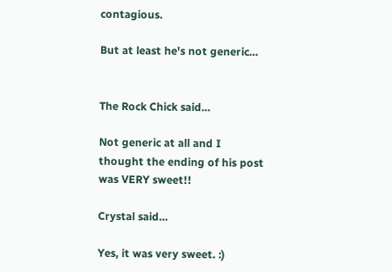contagious.

But at least he's not generic...


The Rock Chick said...

Not generic at all and I thought the ending of his post was VERY sweet!!

Crystal said...

Yes, it was very sweet. :)